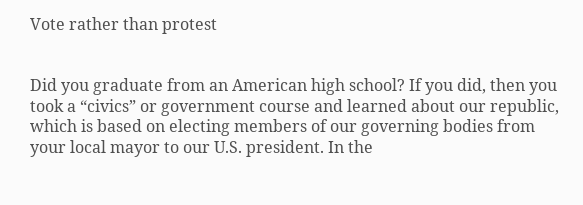Vote rather than protest


Did you graduate from an American high school? If you did, then you took a “civics” or government course and learned about our republic, which is based on electing members of our governing bodies from your local mayor to our U.S. president. In the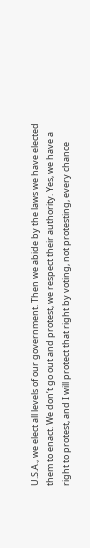U.S.A., we elect all levels of our government. Then we abide by the laws we have elected them to enact. We don’t go out and protest, we respect their authority. Yes, we have a right to protest, and I will protect that right by voting, not protesting, every chance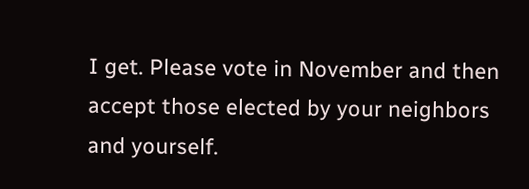I get. Please vote in November and then accept those elected by your neighbors and yourself.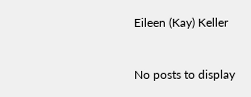Eileen (Kay) Keller


No posts to display